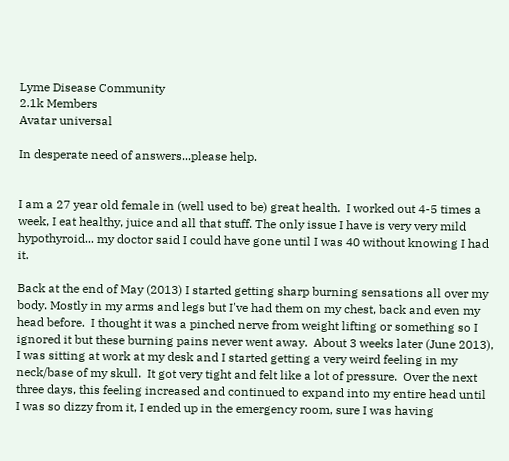Lyme Disease Community
2.1k Members
Avatar universal

In desperate need of answers...please help.


I am a 27 year old female in (well used to be) great health.  I worked out 4-5 times a week, I eat healthy, juice and all that stuff. The only issue I have is very very mild hypothyroid... my doctor said I could have gone until I was 40 without knowing I had it.

Back at the end of May (2013) I started getting sharp burning sensations all over my body. Mostly in my arms and legs but I've had them on my chest, back and even my head before.  I thought it was a pinched nerve from weight lifting or something so I ignored it but these burning pains never went away.  About 3 weeks later (June 2013), I was sitting at work at my desk and I started getting a very weird feeling in my neck/base of my skull.  It got very tight and felt like a lot of pressure.  Over the next three days, this feeling increased and continued to expand into my entire head until  I was so dizzy from it, I ended up in the emergency room, sure I was having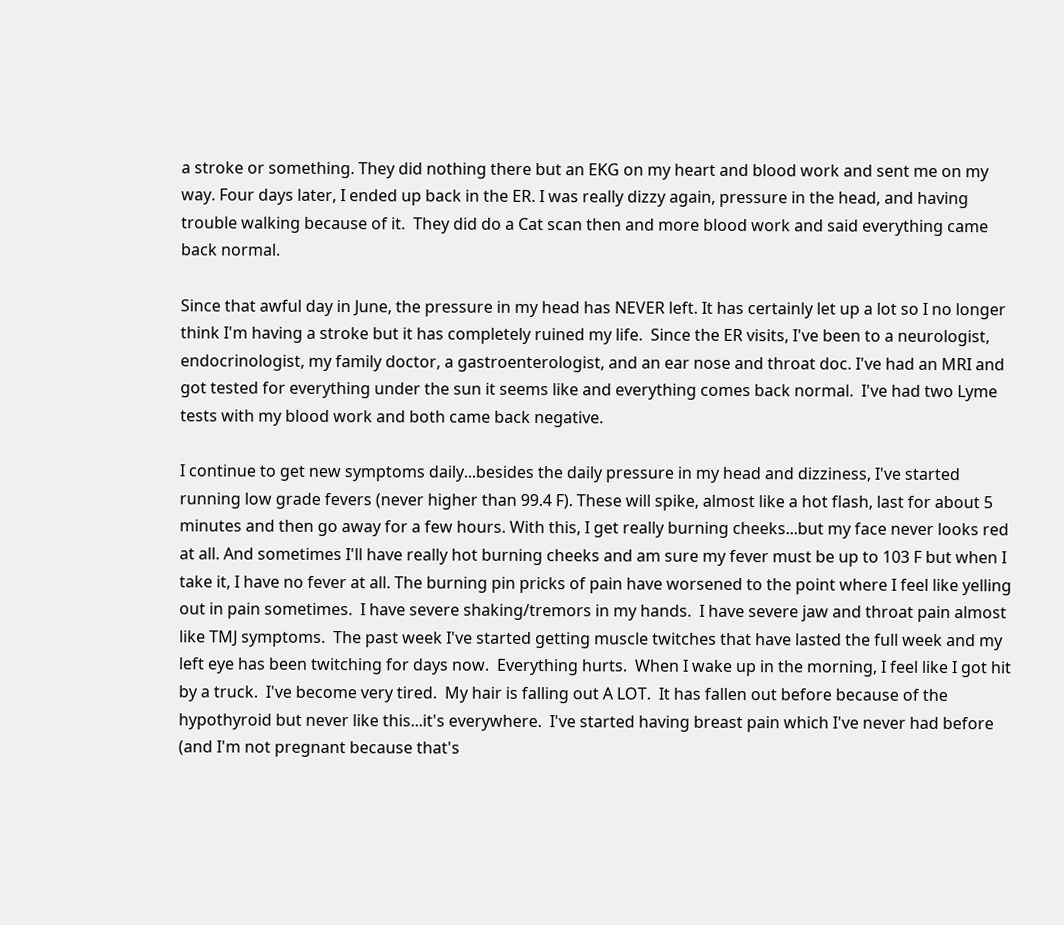a stroke or something. They did nothing there but an EKG on my heart and blood work and sent me on my way. Four days later, I ended up back in the ER. I was really dizzy again, pressure in the head, and having trouble walking because of it.  They did do a Cat scan then and more blood work and said everything came back normal.

Since that awful day in June, the pressure in my head has NEVER left. It has certainly let up a lot so I no longer think I'm having a stroke but it has completely ruined my life.  Since the ER visits, I've been to a neurologist, endocrinologist, my family doctor, a gastroenterologist, and an ear nose and throat doc. I've had an MRI and got tested for everything under the sun it seems like and everything comes back normal.  I've had two Lyme tests with my blood work and both came back negative.

I continue to get new symptoms daily...besides the daily pressure in my head and dizziness, I've started running low grade fevers (never higher than 99.4 F). These will spike, almost like a hot flash, last for about 5 minutes and then go away for a few hours. With this, I get really burning cheeks...but my face never looks red at all. And sometimes I'll have really hot burning cheeks and am sure my fever must be up to 103 F but when I take it, I have no fever at all. The burning pin pricks of pain have worsened to the point where I feel like yelling out in pain sometimes.  I have severe shaking/tremors in my hands.  I have severe jaw and throat pain almost like TMJ symptoms.  The past week I've started getting muscle twitches that have lasted the full week and my left eye has been twitching for days now.  Everything hurts.  When I wake up in the morning, I feel like I got hit by a truck.  I've become very tired.  My hair is falling out A LOT.  It has fallen out before because of the hypothyroid but never like this...it's everywhere.  I've started having breast pain which I've never had before (and I'm not pregnant because that's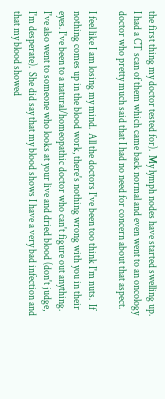the first thing my doctor tested for).  My lymph nodes have started swelling up.  I had a CT scan of them which came back normal and even went to an oncology doctor who pretty much said that I had no need for concern about that aspect.

I feel like I am losing my mind.  All the doctors I've been too think I'm nuts.  If nothing comes up in the blood work, there's nothing wrong with you in their eyes. I've been to a natural/homeopathic doctor who can't figure out anything.  I've also went to someone who looks at your live and dried blood (don't judge, I'm desperate).  She did say that my blood shows I have a very bad infection and that my blood showed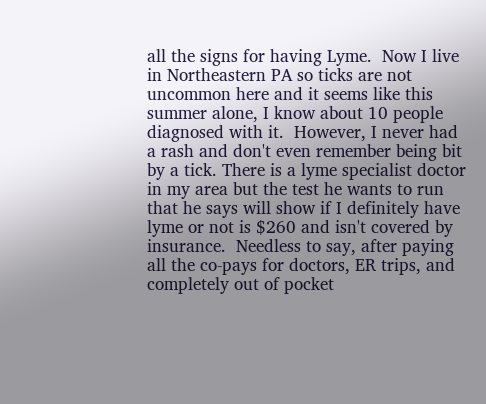all the signs for having Lyme.  Now I live in Northeastern PA so ticks are not uncommon here and it seems like this summer alone, I know about 10 people diagnosed with it.  However, I never had a rash and don't even remember being bit by a tick. There is a lyme specialist doctor in my area but the test he wants to run that he says will show if I definitely have lyme or not is $260 and isn't covered by insurance.  Needless to say, after paying all the co-pays for doctors, ER trips, and completely out of pocket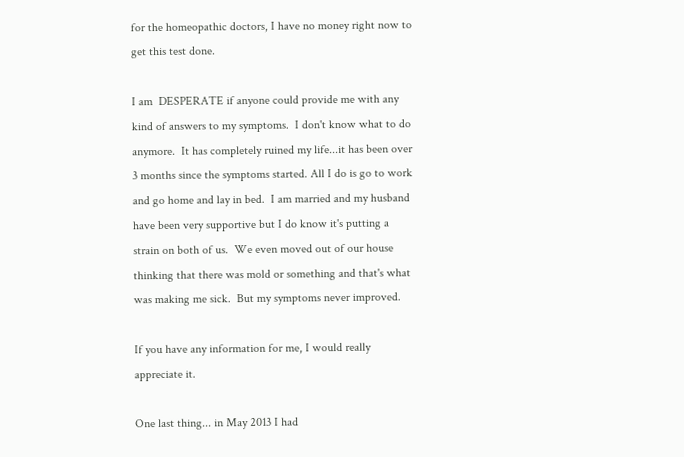for the homeopathic doctors, I have no money right now to get this test done.

I am  DESPERATE if anyone could provide me with any kind of answers to my symptoms.  I don't know what to do anymore.  It has completely ruined my life...it has been over 3 months since the symptoms started. All I do is go to work and go home and lay in bed.  I am married and my husband have been very supportive but I do know it's putting a strain on both of us.  We even moved out of our house thinking that there was mold or something and that's what was making me sick.  But my symptoms never improved.

If you have any information for me, I would really appreciate it.

One last thing... in May 2013 I had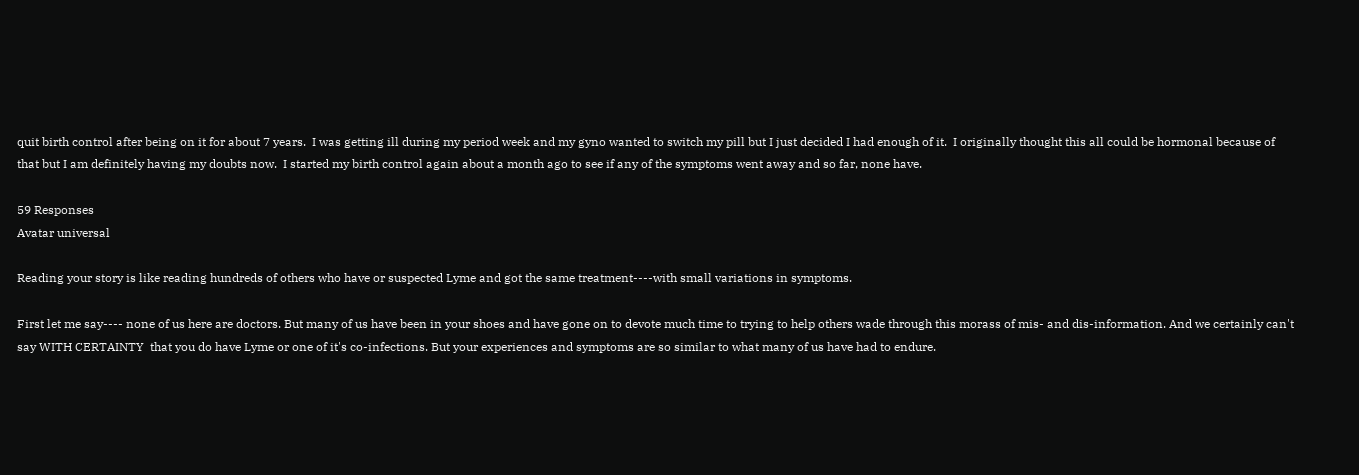quit birth control after being on it for about 7 years.  I was getting ill during my period week and my gyno wanted to switch my pill but I just decided I had enough of it.  I originally thought this all could be hormonal because of that but I am definitely having my doubts now.  I started my birth control again about a month ago to see if any of the symptoms went away and so far, none have.

59 Responses
Avatar universal

Reading your story is like reading hundreds of others who have or suspected Lyme and got the same treatment----with small variations in symptoms.

First let me say---- none of us here are doctors. But many of us have been in your shoes and have gone on to devote much time to trying to help others wade through this morass of mis- and dis-information. And we certainly can't say WITH CERTAINTY  that you do have Lyme or one of it's co-infections. But your experiences and symptoms are so similar to what many of us have had to endure.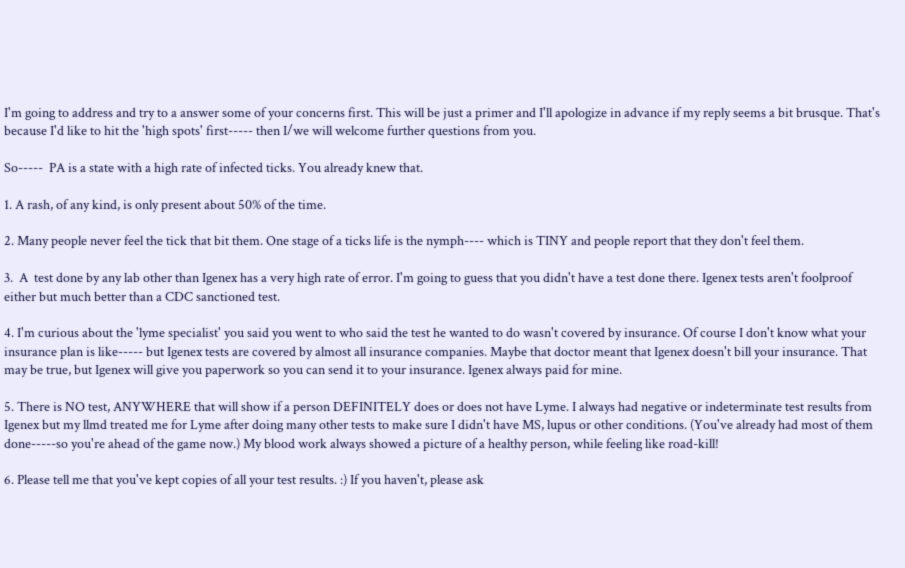I'm going to address and try to a answer some of your concerns first. This will be just a primer and I'll apologize in advance if my reply seems a bit brusque. That's because I'd like to hit the 'high spots' first----- then I/we will welcome further questions from you.

So-----  PA is a state with a high rate of infected ticks. You already knew that.

1. A rash, of any kind, is only present about 50% of the time.

2. Many people never feel the tick that bit them. One stage of a ticks life is the nymph---- which is TINY and people report that they don't feel them.

3.  A  test done by any lab other than Igenex has a very high rate of error. I'm going to guess that you didn't have a test done there. Igenex tests aren't foolproof either but much better than a CDC sanctioned test.

4. I'm curious about the 'lyme specialist' you said you went to who said the test he wanted to do wasn't covered by insurance. Of course I don't know what your insurance plan is like----- but Igenex tests are covered by almost all insurance companies. Maybe that doctor meant that Igenex doesn't bill your insurance. That may be true, but Igenex will give you paperwork so you can send it to your insurance. Igenex always paid for mine.

5. There is NO test, ANYWHERE that will show if a person DEFINITELY does or does not have Lyme. I always had negative or indeterminate test results from Igenex but my llmd treated me for Lyme after doing many other tests to make sure I didn't have MS, lupus or other conditions. (You've already had most of them done-----so you're ahead of the game now.) My blood work always showed a picture of a healthy person, while feeling like road-kill!

6. Please tell me that you've kept copies of all your test results. :) If you haven't, please ask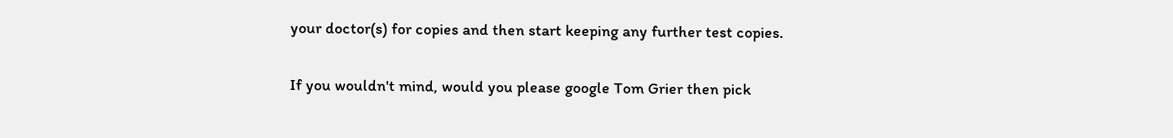your doctor(s) for copies and then start keeping any further test copies.

If you wouldn't mind, would you please google Tom Grier then pick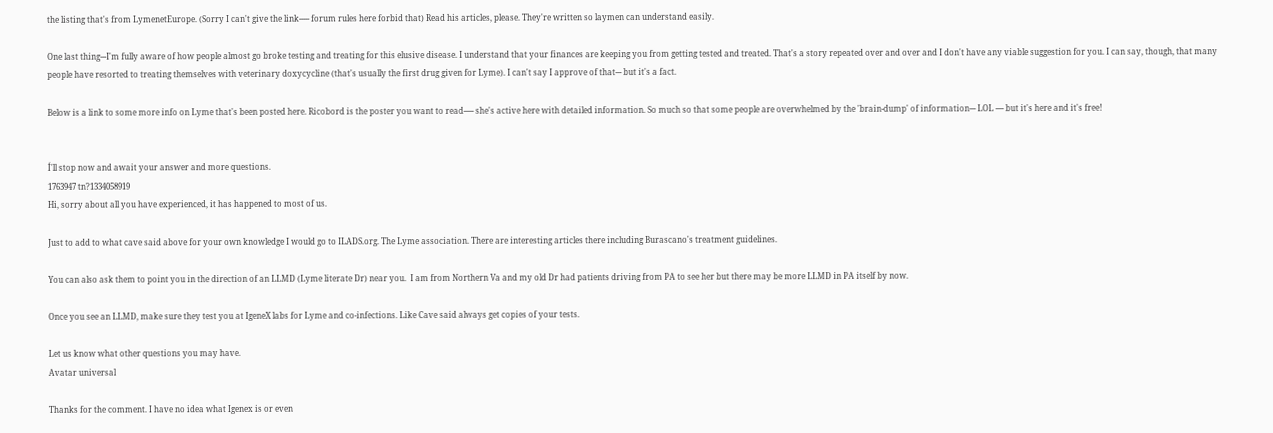the listing that's from LymenetEurope. (Sorry I can't give the link----- forum rules here forbid that) Read his articles, please. They're written so laymen can understand easily.

One last thing---I'm fully aware of how people almost go broke testing and treating for this elusive disease. I understand that your finances are keeping you from getting tested and treated. That's a story repeated over and over and I don't have any viable suggestion for you. I can say, though, that many people have resorted to treating themselves with veterinary doxycycline (that's usually the first drug given for Lyme). I can't say I approve of that--- but it's a fact.

Below is a link to some more info on Lyme that's been posted here. Ricobord is the poster you want to read----- she's active here with detailed information. So much so that some people are overwhelmed by the 'brain-dump' of information--- LOL ---- but it's here and it's free!


Í'll stop now and await your answer and more questions.
1763947 tn?1334058919
Hi, sorry about all you have experienced, it has happened to most of us.

Just to add to what cave said above for your own knowledge I would go to ILADS.org. The Lyme association. There are interesting articles there including Burascano's treatment guidelines.

You can also ask them to point you in the direction of an LLMD (Lyme literate Dr) near you.  I am from Northern Va and my old Dr had patients driving from PA to see her but there may be more LLMD in PA itself by now.

Once you see an LLMD, make sure they test you at IgeneX labs for Lyme and co-infections. Like Cave said always get copies of your tests.

Let us know what other questions you may have.
Avatar universal

Thanks for the comment. I have no idea what Igenex is or even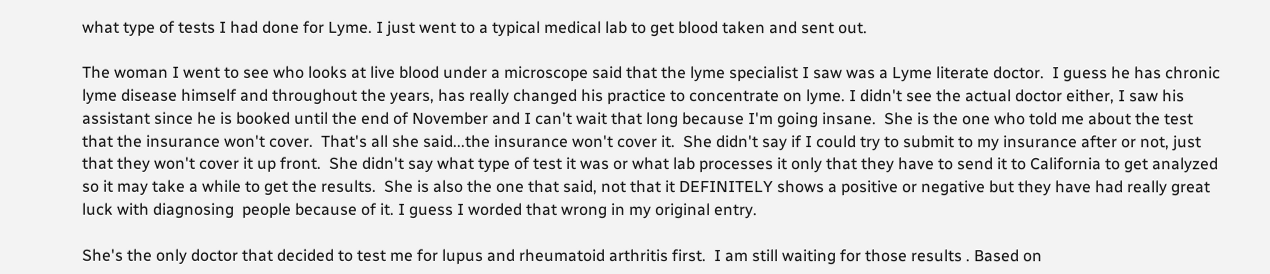what type of tests I had done for Lyme. I just went to a typical medical lab to get blood taken and sent out.

The woman I went to see who looks at live blood under a microscope said that the lyme specialist I saw was a Lyme literate doctor.  I guess he has chronic lyme disease himself and throughout the years, has really changed his practice to concentrate on lyme. I didn't see the actual doctor either, I saw his assistant since he is booked until the end of November and I can't wait that long because I'm going insane.  She is the one who told me about the test that the insurance won't cover.  That's all she said...the insurance won't cover it.  She didn't say if I could try to submit to my insurance after or not, just that they won't cover it up front.  She didn't say what type of test it was or what lab processes it only that they have to send it to California to get analyzed so it may take a while to get the results.  She is also the one that said, not that it DEFINITELY shows a positive or negative but they have had really great luck with diagnosing  people because of it. I guess I worded that wrong in my original entry.

She's the only doctor that decided to test me for lupus and rheumatoid arthritis first.  I am still waiting for those results . Based on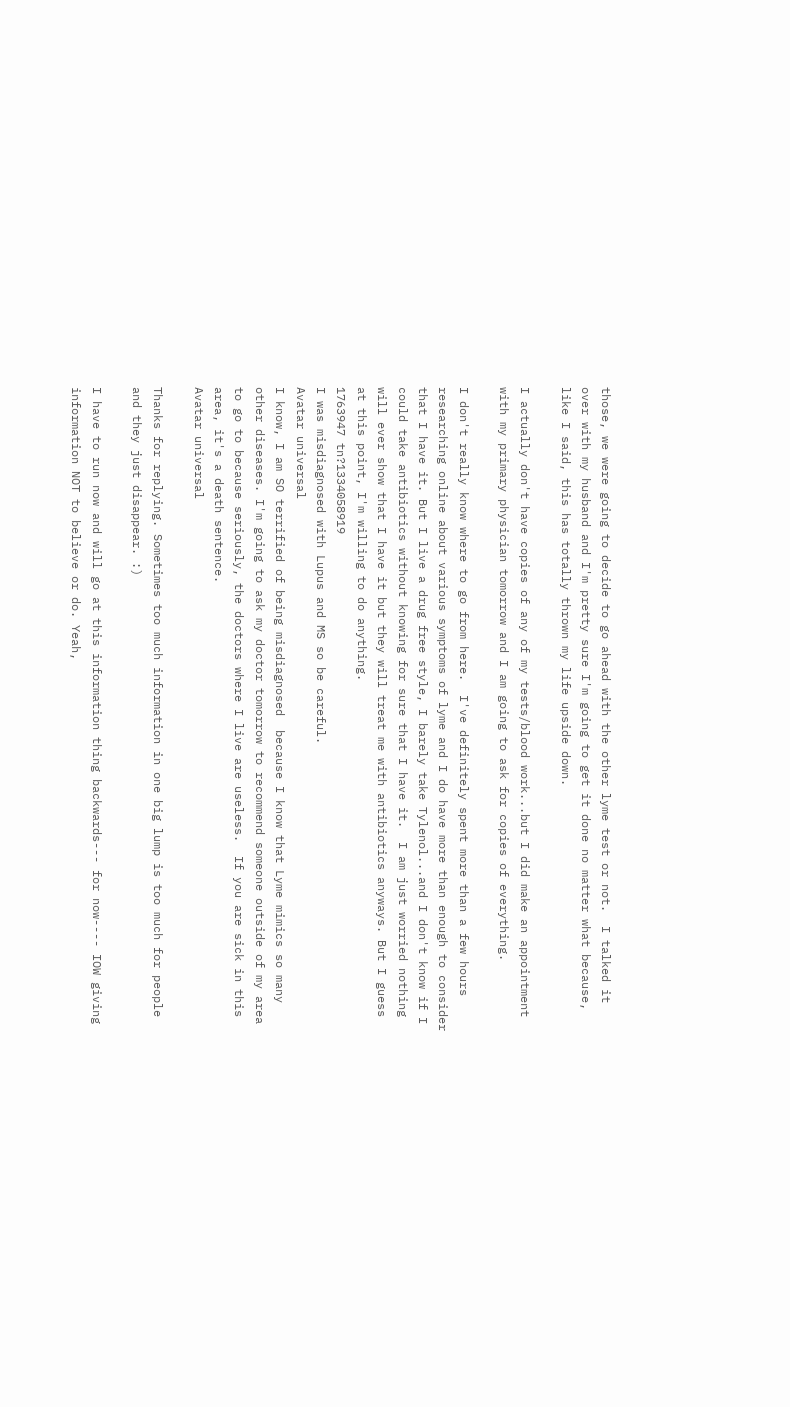those, we were going to decide to go ahead with the other lyme test or not.  I talked it over with my husband and I'm pretty sure I'm going to get it done no matter what because, like I said, this has totally thrown my life upside down.

I actually don't have copies of any of my tests/blood work...but I did make an appointment with my primary physician tomorrow and I am going to ask for copies of everything.

I don't really know where to go from here.  I've definitely spent more than a few hours researching online about various symptoms of lyme and I do have more than enough to consider that I have it. But I live a drug free style, I barely take Tylenol...and I don't know if I could take antibiotics without knowing for sure that I have it.  I am just worried nothing will ever show that I have it but they will treat me with antibiotics anyways. But I guess at this point, I'm willing to do anything.
1763947 tn?1334058919
I was misdiagnosed with Lupus and MS so be careful.
Avatar universal
I know, I am SO terrified of being misdiagnosed  because I know that Lyme mimics so many other diseases. I'm going to ask my doctor tomorrow to recommend someone outside of my area to go to because seriously, the doctors where I live are useless.  If you are sick in this area, it's a death sentence.
Avatar universal

Thanks for replying. Sometimes too much information in one big lump is too much for people and they just disappear. :)

I have to run now and will go at this information thing backwards--- for now---- IOW giving information NOT to believe or do. Yeah,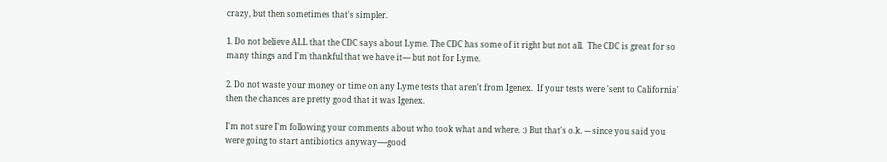crazy, but then sometimes that's simpler.

1. Do not believe ALL that the CDC says about Lyme. The CDC has some of it right but not all.  The CDC is great for so many things and I'm thankful that we have it---- but not for Lyme.

2. Do not waste your money or time on any Lyme tests that aren't from Igenex.  If your tests were 'sent to California' then the chances are pretty good that it was Igenex.

I'm not sure I'm following your comments about who took what and where. :) But that's o.k. --- since you said you were going to start antibiotics anyway-----good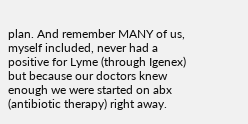plan. And remember MANY of us, myself included, never had a positive for Lyme (through Igenex) but because our doctors knew enough we were started on abx (antibiotic therapy) right away.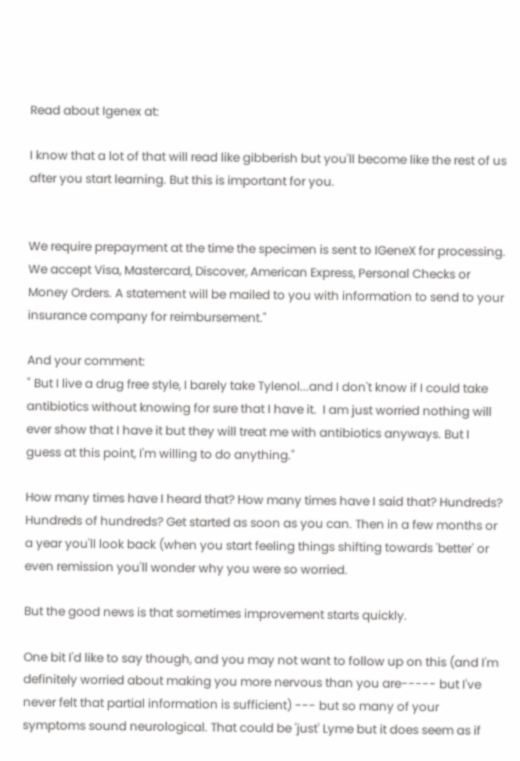Read about Igenex at:

I know that a lot of that will read like gibberish but you'll become like the rest of us after you start learning. But this is important for you.


We require prepayment at the time the specimen is sent to IGeneX for processing. We accept Visa, Mastercard, Discover, American Express, Personal Checks or Money Orders. A statement will be mailed to you with information to send to your insurance company for reimbursement."

And your comment:
" But I live a drug free style, I barely take Tylenol...and I don't know if I could take antibiotics without knowing for sure that I have it.  I am just worried nothing will ever show that I have it but they will treat me with antibiotics anyways. But I guess at this point, I'm willing to do anything."

How many times have I heard that? How many times have I said that? Hundreds? Hundreds of hundreds? Get started as soon as you can. Then in a few months or a year you'll look back (when you start feeling things shifting towards 'better' or even remission you'll wonder why you were so worried.

But the good news is that sometimes improvement starts quickly.

One bit I'd like to say though, and you may not want to follow up on this (and I'm definitely worried about making you more nervous than you are----- but I've never felt that partial information is sufficient) --- but so many of your symptoms sound neurological. That could be 'just' Lyme but it does seem as if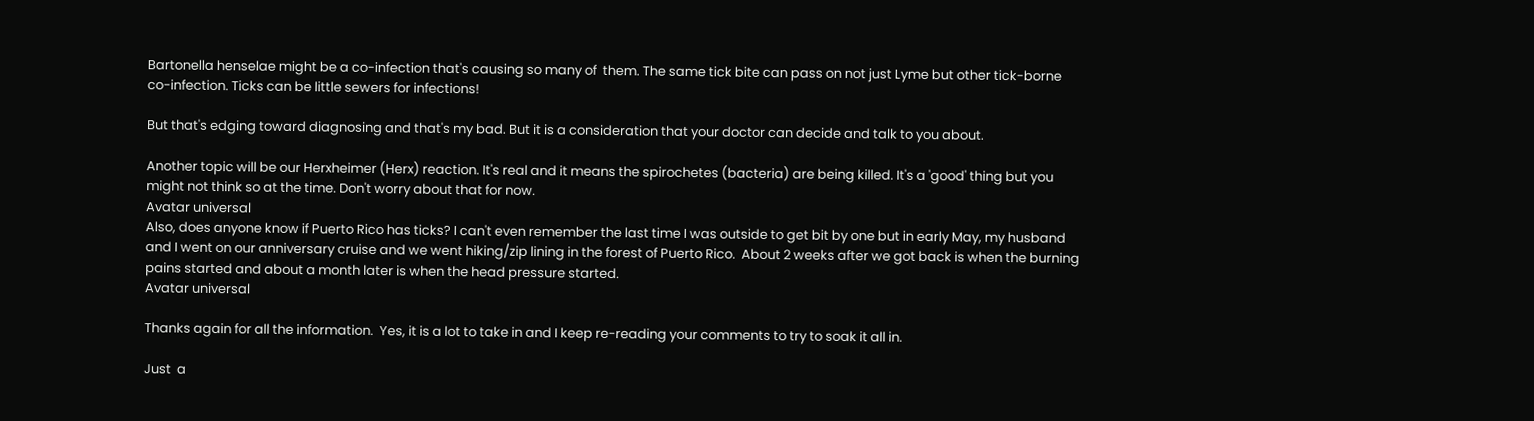Bartonella henselae might be a co-infection that's causing so many of  them. The same tick bite can pass on not just Lyme but other tick-borne co-infection. Ticks can be little sewers for infections!

But that's edging toward diagnosing and that's my bad. But it is a consideration that your doctor can decide and talk to you about.

Another topic will be our Herxheimer (Herx) reaction. It's real and it means the spirochetes (bacteria) are being killed. It's a 'good' thing but you might not think so at the time. Don't worry about that for now.
Avatar universal
Also, does anyone know if Puerto Rico has ticks? I can't even remember the last time I was outside to get bit by one but in early May, my husband and I went on our anniversary cruise and we went hiking/zip lining in the forest of Puerto Rico.  About 2 weeks after we got back is when the burning pains started and about a month later is when the head pressure started.
Avatar universal

Thanks again for all the information.  Yes, it is a lot to take in and I keep re-reading your comments to try to soak it all in.

Just  a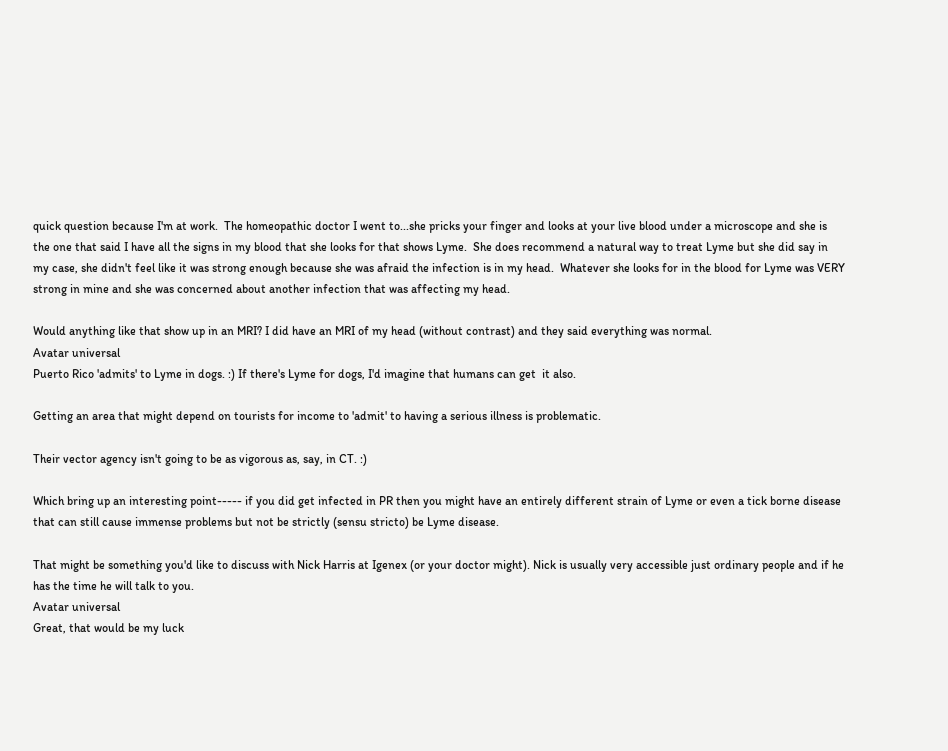quick question because I'm at work.  The homeopathic doctor I went to...she pricks your finger and looks at your live blood under a microscope and she is the one that said I have all the signs in my blood that she looks for that shows Lyme.  She does recommend a natural way to treat Lyme but she did say in my case, she didn't feel like it was strong enough because she was afraid the infection is in my head.  Whatever she looks for in the blood for Lyme was VERY strong in mine and she was concerned about another infection that was affecting my head.

Would anything like that show up in an MRI? I did have an MRI of my head (without contrast) and they said everything was normal.
Avatar universal
Puerto Rico 'admits' to Lyme in dogs. :) If there's Lyme for dogs, I'd imagine that humans can get  it also.

Getting an area that might depend on tourists for income to 'admit' to having a serious illness is problematic.

Their vector agency isn't going to be as vigorous as, say, in CT. :)

Which bring up an interesting point----- if you did get infected in PR then you might have an entirely different strain of Lyme or even a tick borne disease that can still cause immense problems but not be strictly (sensu stricto) be Lyme disease.

That might be something you'd like to discuss with Nick Harris at Igenex (or your doctor might). Nick is usually very accessible just ordinary people and if he has the time he will talk to you.
Avatar universal
Great, that would be my luck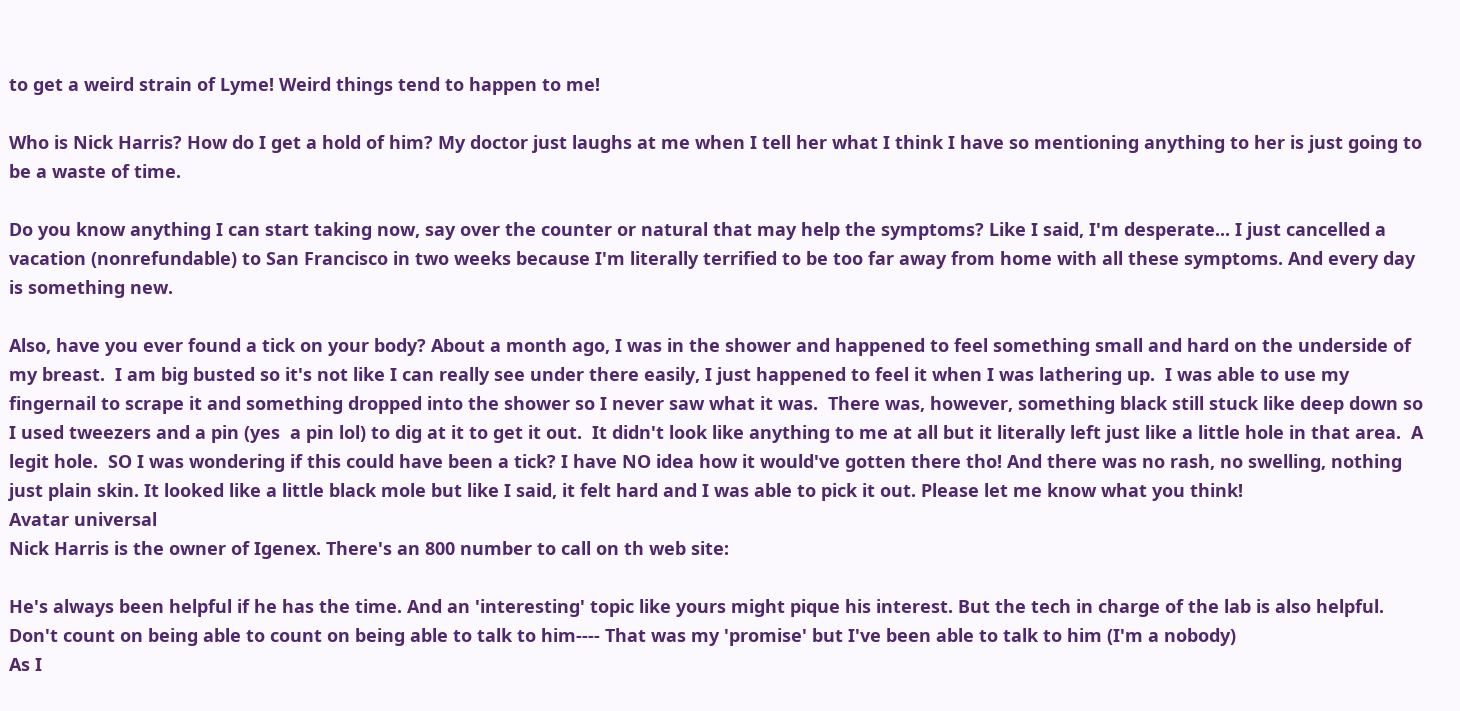to get a weird strain of Lyme! Weird things tend to happen to me!

Who is Nick Harris? How do I get a hold of him? My doctor just laughs at me when I tell her what I think I have so mentioning anything to her is just going to be a waste of time.

Do you know anything I can start taking now, say over the counter or natural that may help the symptoms? Like I said, I'm desperate... I just cancelled a vacation (nonrefundable) to San Francisco in two weeks because I'm literally terrified to be too far away from home with all these symptoms. And every day is something new.

Also, have you ever found a tick on your body? About a month ago, I was in the shower and happened to feel something small and hard on the underside of my breast.  I am big busted so it's not like I can really see under there easily, I just happened to feel it when I was lathering up.  I was able to use my fingernail to scrape it and something dropped into the shower so I never saw what it was.  There was, however, something black still stuck like deep down so I used tweezers and a pin (yes  a pin lol) to dig at it to get it out.  It didn't look like anything to me at all but it literally left just like a little hole in that area.  A legit hole.  SO I was wondering if this could have been a tick? I have NO idea how it would've gotten there tho! And there was no rash, no swelling, nothing just plain skin. It looked like a little black mole but like I said, it felt hard and I was able to pick it out. Please let me know what you think!
Avatar universal
Nick Harris is the owner of Igenex. There's an 800 number to call on th web site:

He's always been helpful if he has the time. And an 'interesting' topic like yours might pique his interest. But the tech in charge of the lab is also helpful. Don't count on being able to count on being able to talk to him---- That was my 'promise' but I've been able to talk to him (I'm a nobody)
As I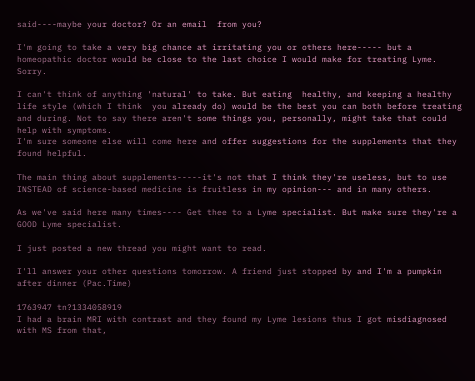said----maybe your doctor? Or an email  from you?

I'm going to take a very big chance at irritating you or others here----- but a homeopathic doctor would be close to the last choice I would make for treating Lyme. Sorry.

I can't think of anything 'natural' to take. But eating  healthy, and keeping a healthy life style (which I think  you already do) would be the best you can both before treating and during. Not to say there aren't some things you, personally, might take that could help with symptoms.
I'm sure someone else will come here and offer suggestions for the supplements that they found helpful.

The main thing about supplements-----it's not that I think they're useless, but to use INSTEAD of science-based medicine is fruitless in my opinion--- and in many others.

As we've said here many times---- Get thee to a Lyme specialist. But make sure they're a GOOD Lyme specialist.

I just posted a new thread you might want to read.

I'll answer your other questions tomorrow. A friend just stopped by and I'm a pumpkin after dinner (Pac.Time)

1763947 tn?1334058919
I had a brain MRI with contrast and they found my Lyme lesions thus I got misdiagnosed with MS from that,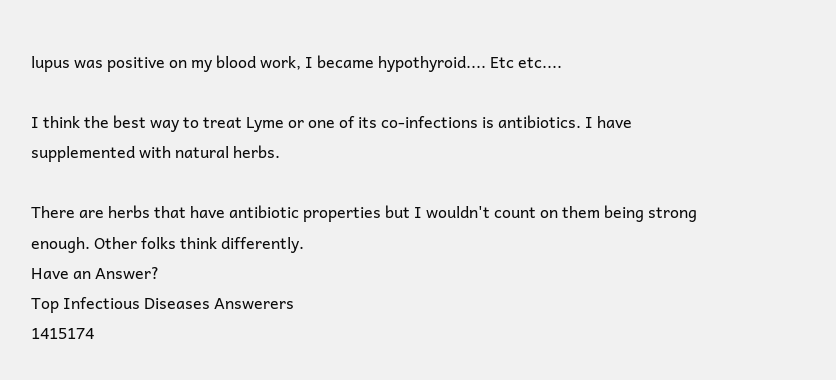lupus was positive on my blood work, I became hypothyroid.... Etc etc....

I think the best way to treat Lyme or one of its co-infections is antibiotics. I have supplemented with natural herbs.

There are herbs that have antibiotic properties but I wouldn't count on them being strong enough. Other folks think differently.
Have an Answer?
Top Infectious Diseases Answerers
1415174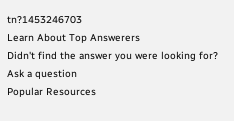tn?1453246703
Learn About Top Answerers
Didn't find the answer you were looking for?
Ask a question
Popular Resources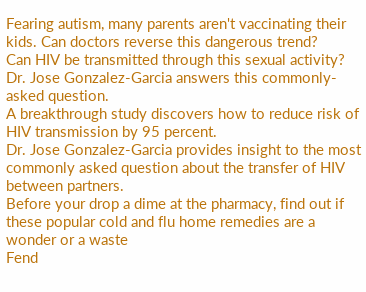Fearing autism, many parents aren't vaccinating their kids. Can doctors reverse this dangerous trend?
Can HIV be transmitted through this sexual activity? Dr. Jose Gonzalez-Garcia answers this commonly-asked question.
A breakthrough study discovers how to reduce risk of HIV transmission by 95 percent.
Dr. Jose Gonzalez-Garcia provides insight to the most commonly asked question about the transfer of HIV between partners.
Before your drop a dime at the pharmacy, find out if these popular cold and flu home remedies are a wonder or a waste
Fend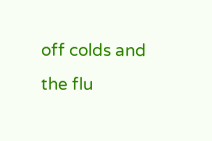off colds and the flu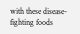with these disease-fighting foods